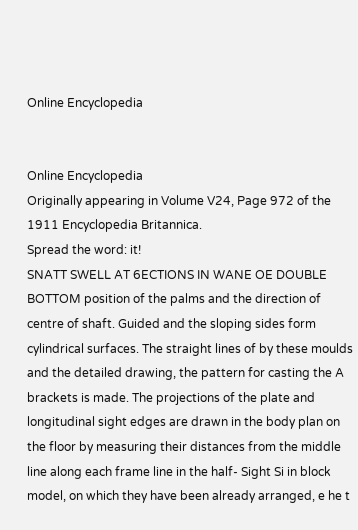Online Encyclopedia


Online Encyclopedia
Originally appearing in Volume V24, Page 972 of the 1911 Encyclopedia Britannica.
Spread the word: it!
SNATT SWELL AT 6ECTIONS IN WANE OE DOUBLE BOTTOM position of the palms and the direction of centre of shaft. Guided and the sloping sides form cylindrical surfaces. The straight lines of by these moulds and the detailed drawing, the pattern for casting the A brackets is made. The projections of the plate and longitudinal sight edges are drawn in the body plan on the floor by measuring their distances from the middle line along each frame line in the half- Sight Si in block model, on which they have been already arranged, e he t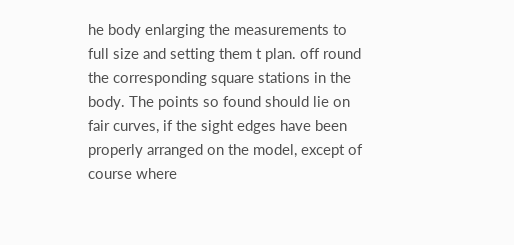he body enlarging the measurements to full size and setting them t plan. off round the corresponding square stations in the body. The points so found should lie on fair curves, if the sight edges have been properly arranged on the model, except of course where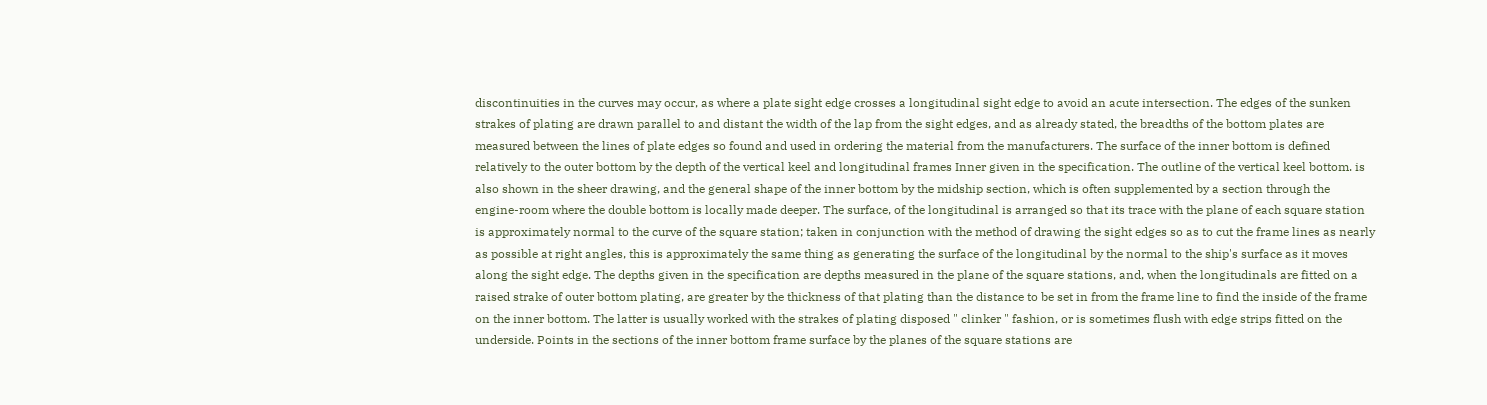discontinuities in the curves may occur, as where a plate sight edge crosses a longitudinal sight edge to avoid an acute intersection. The edges of the sunken strakes of plating are drawn parallel to and distant the width of the lap from the sight edges, and as already stated, the breadths of the bottom plates are measured between the lines of plate edges so found and used in ordering the material from the manufacturers. The surface of the inner bottom is defined relatively to the outer bottom by the depth of the vertical keel and longitudinal frames Inner given in the specification. The outline of the vertical keel bottom. is also shown in the sheer drawing, and the general shape of the inner bottom by the midship section, which is often supplemented by a section through the engine-room where the double bottom is locally made deeper. The surface, of the longitudinal is arranged so that its trace with the plane of each square station is approximately normal to the curve of the square station; taken in conjunction with the method of drawing the sight edges so as to cut the frame lines as nearly as possible at right angles, this is approximately the same thing as generating the surface of the longitudinal by the normal to the ship's surface as it moves along the sight edge. The depths given in the specification are depths measured in the plane of the square stations, and, when the longitudinals are fitted on a raised strake of outer bottom plating, are greater by the thickness of that plating than the distance to be set in from the frame line to find the inside of the frame on the inner bottom. The latter is usually worked with the strakes of plating disposed " clinker " fashion, or is sometimes flush with edge strips fitted on the underside. Points in the sections of the inner bottom frame surface by the planes of the square stations are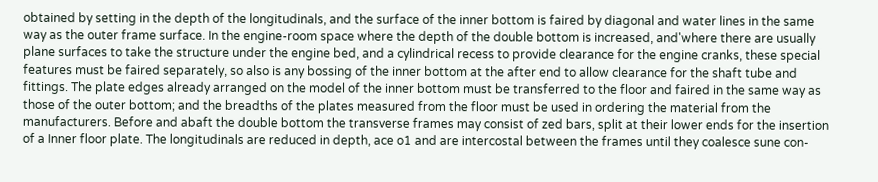obtained by setting in the depth of the longitudinals, and the surface of the inner bottom is faired by diagonal and water lines in the same way as the outer frame surface. In the engine-room space where the depth of the double bottom is increased, and'where there are usually plane surfaces to take the structure under the engine bed, and a cylindrical recess to provide clearance for the engine cranks, these special features must be faired separately, so also is any bossing of the inner bottom at the after end to allow clearance for the shaft tube and fittings. The plate edges already arranged on the model of the inner bottom must be transferred to the floor and faired in the same way as those of the outer bottom; and the breadths of the plates measured from the floor must be used in ordering the material from the manufacturers. Before and abaft the double bottom the transverse frames may consist of zed bars, split at their lower ends for the insertion of a Inner floor plate. The longitudinals are reduced in depth, ace o1 and are intercostal between the frames until they coalesce sune con-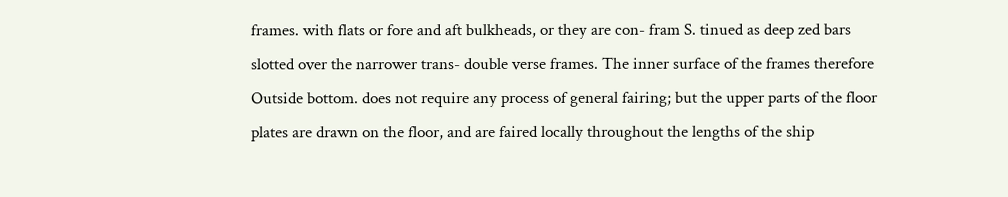frames. with flats or fore and aft bulkheads, or they are con- fram S. tinued as deep zed bars slotted over the narrower trans- double verse frames. The inner surface of the frames therefore Outside bottom. does not require any process of general fairing; but the upper parts of the floor plates are drawn on the floor, and are faired locally throughout the lengths of the ship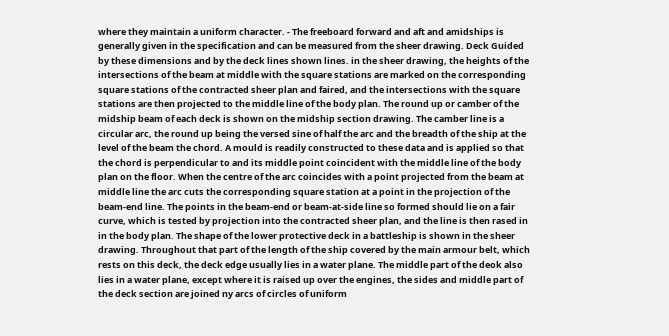where they maintain a uniform character. - The freeboard forward and aft and amidships is generally given in the specification and can be measured from the sheer drawing. Deck Guided by these dimensions and by the deck lines shown lines. in the sheer drawing, the heights of the intersections of the beam at middle with the square stations are marked on the corresponding square stations of the contracted sheer plan and faired, and the intersections with the square stations are then projected to the middle line of the body plan. The round up or camber of the midship beam of each deck is shown on the midship section drawing. The camber line is a circular arc, the round up being the versed sine of half the arc and the breadth of the ship at the level of the beam the chord. A mould is readily constructed to these data and is applied so that the chord is perpendicular to and its middle point coincident with the middle line of the body plan on the floor. When the centre of the arc coincides with a point projected from the beam at middle line the arc cuts the corresponding square station at a point in the projection of the beam-end line. The points in the beam-end or beam-at-side line so formed should lie on a fair curve, which is tested by projection into the contracted sheer plan, and the line is then rased in in the body plan. The shape of the lower protective deck in a battleship is shown in the sheer drawing. Throughout that part of the length of the ship covered by the main armour belt, which rests on this deck, the deck edge usually lies in a water plane. The middle part of the deok also lies in a water plane, except where it is raised up over the engines, the sides and middle part of the deck section are joined ny arcs of circles of uniform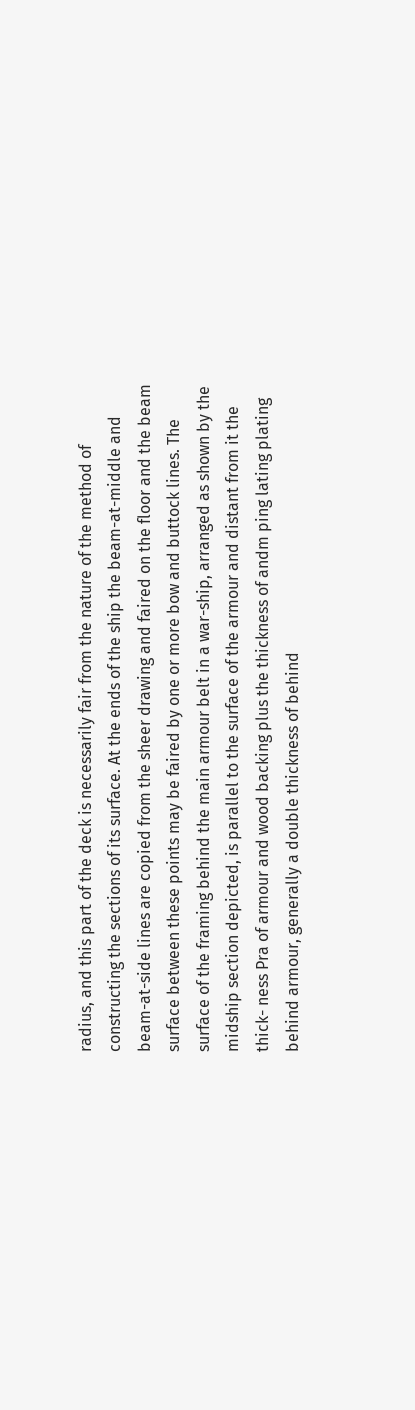radius, and this part of the deck is necessarily fair from the nature of the method of constructing the sections of its surface. At the ends of the ship the beam-at-middle and beam-at-side lines are copied from the sheer drawing and faired on the floor and the beam surface between these points may be faired by one or more bow and buttock lines. The surface of the framing behind the main armour belt in a war-ship, arranged as shown by the midship section depicted, is parallel to the surface of the armour and distant from it the thick- ness Pra of armour and wood backing plus the thickness of andm ping lating plating behind armour, generally a double thickness of behind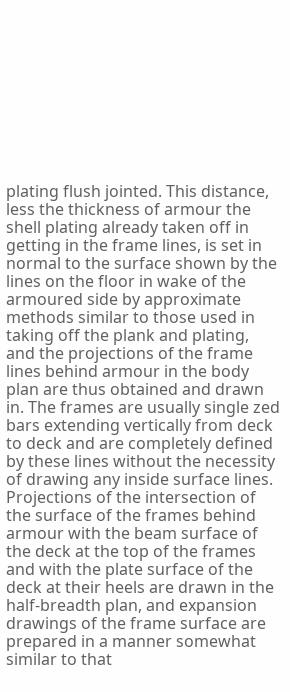plating flush jointed. This distance, less the thickness of armour the shell plating already taken off in getting in the frame lines, is set in normal to the surface shown by the lines on the floor in wake of the armoured side by approximate methods similar to those used in taking off the plank and plating, and the projections of the frame lines behind armour in the body plan are thus obtained and drawn in. The frames are usually single zed bars extending vertically from deck to deck and are completely defined by these lines without the necessity of drawing any inside surface lines. Projections of the intersection of the surface of the frames behind armour with the beam surface of the deck at the top of the frames and with the plate surface of the deck at their heels are drawn in the half-breadth plan, and expansion drawings of the frame surface are prepared in a manner somewhat similar to that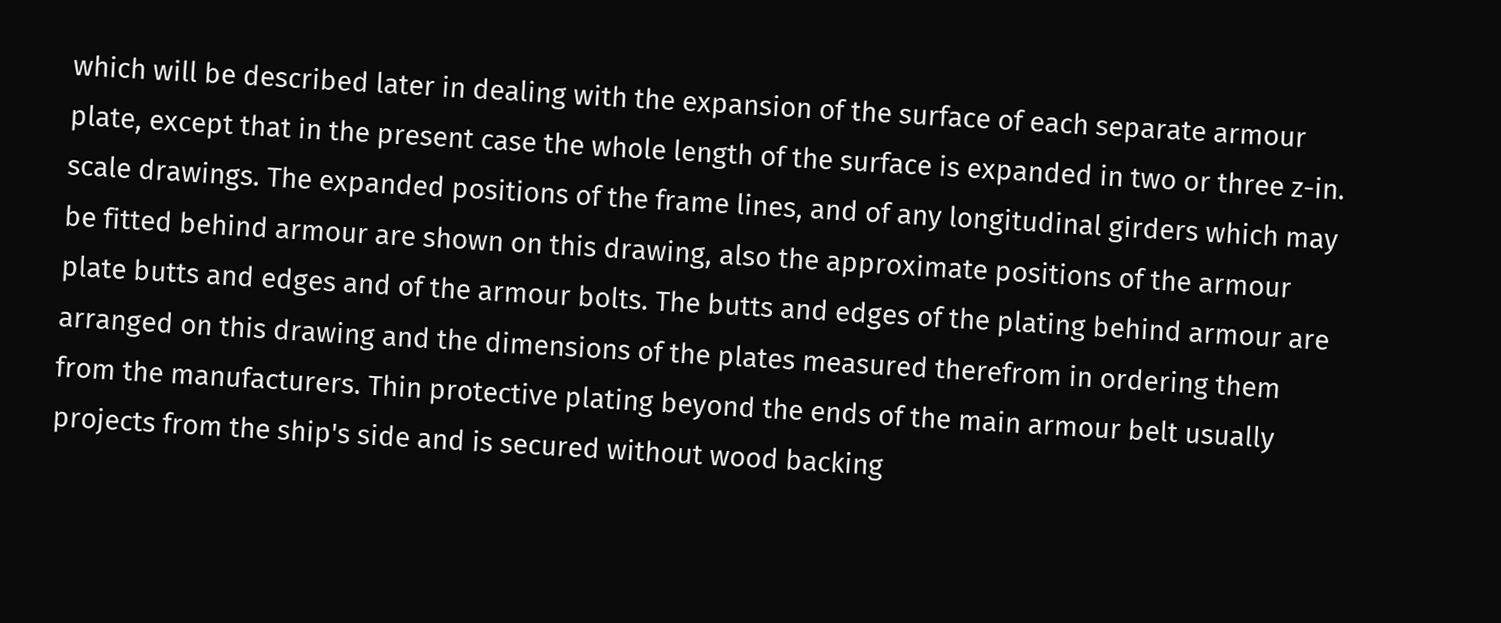which will be described later in dealing with the expansion of the surface of each separate armour plate, except that in the present case the whole length of the surface is expanded in two or three z-in. scale drawings. The expanded positions of the frame lines, and of any longitudinal girders which may be fitted behind armour are shown on this drawing, also the approximate positions of the armour plate butts and edges and of the armour bolts. The butts and edges of the plating behind armour are arranged on this drawing and the dimensions of the plates measured therefrom in ordering them from the manufacturers. Thin protective plating beyond the ends of the main armour belt usually projects from the ship's side and is secured without wood backing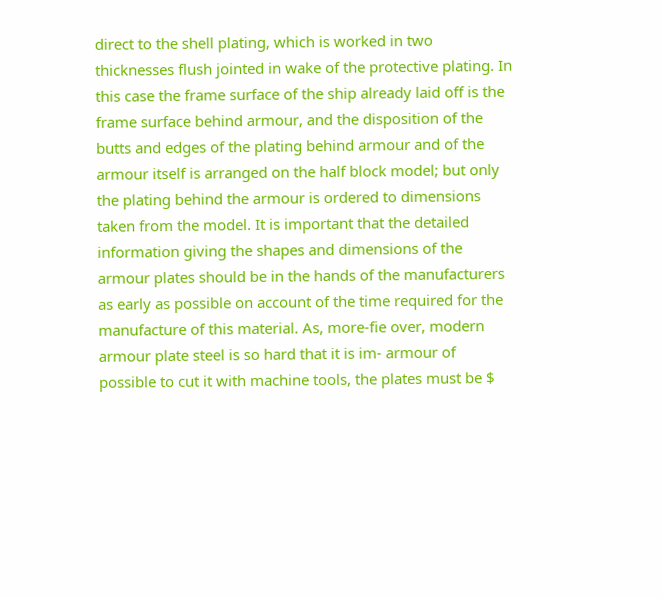direct to the shell plating, which is worked in two thicknesses flush jointed in wake of the protective plating. In this case the frame surface of the ship already laid off is the frame surface behind armour, and the disposition of the butts and edges of the plating behind armour and of the armour itself is arranged on the half block model; but only the plating behind the armour is ordered to dimensions taken from the model. It is important that the detailed information giving the shapes and dimensions of the armour plates should be in the hands of the manufacturers as early as possible on account of the time required for the manufacture of this material. As, more-fie over, modern armour plate steel is so hard that it is im- armour of possible to cut it with machine tools, the plates must be $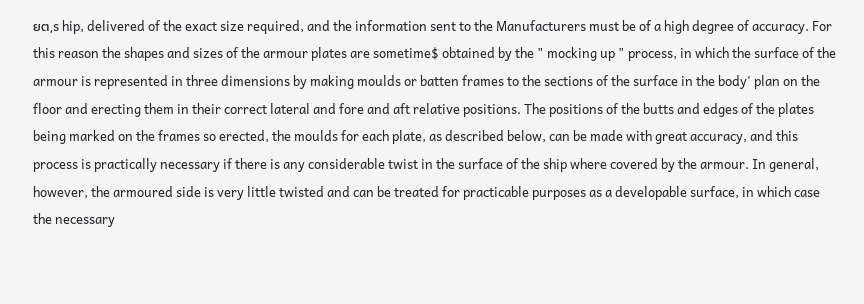ยต,s hip, delivered of the exact size required, and the information sent to the Manufacturers must be of a high degree of accuracy. For this reason the shapes and sizes of the armour plates are sometime$ obtained by the " mocking up " process, in which the surface of the armour is represented in three dimensions by making moulds or batten frames to the sections of the surface in the body' plan on the floor and erecting them in their correct lateral and fore and aft relative positions. The positions of the butts and edges of the plates being marked on the frames so erected, the moulds for each plate, as described below, can be made with great accuracy, and this process is practically necessary if there is any considerable twist in the surface of the ship where covered by the armour. In general, however, the armoured side is very little twisted and can be treated for practicable purposes as a developable surface, in which case the necessary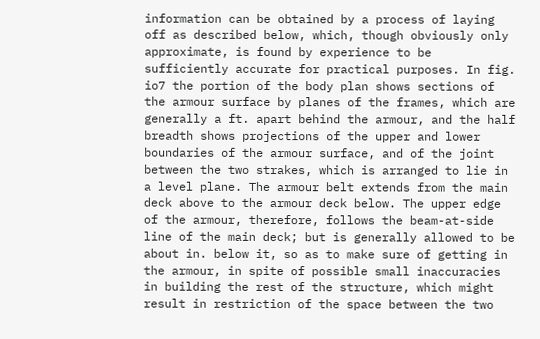information can be obtained by a process of laying off as described below, which, though obviously only approximate, is found by experience to be sufficiently accurate for practical purposes. In fig. io7 the portion of the body plan shows sections of the armour surface by planes of the frames, which are generally a ft. apart behind the armour, and the half breadth shows projections of the upper and lower boundaries of the armour surface, and of the joint between the two strakes, which is arranged to lie in a level plane. The armour belt extends from the main deck above to the armour deck below. The upper edge of the armour, therefore, follows the beam-at-side line of the main deck; but is generally allowed to be about in. below it, so as to make sure of getting in the armour, in spite of possible small inaccuracies in building the rest of the structure, which might result in restriction of the space between the two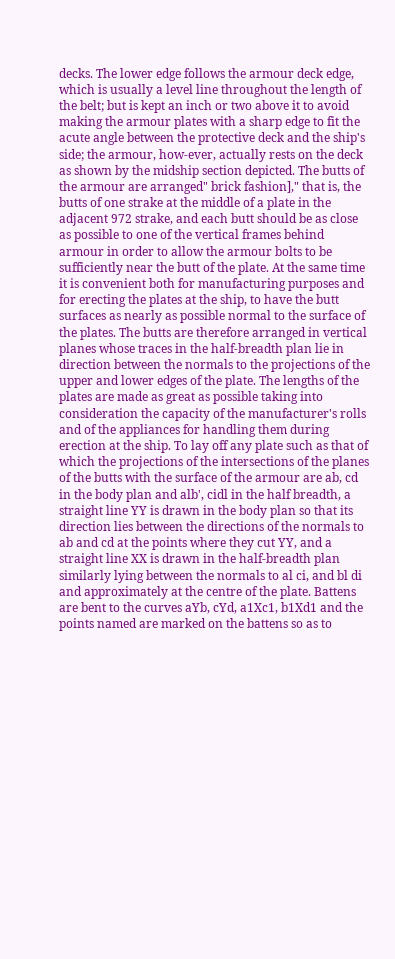decks. The lower edge follows the armour deck edge, which is usually a level line throughout the length of the belt; but is kept an inch or two above it to avoid making the armour plates with a sharp edge to fit the acute angle between the protective deck and the ship's side; the armour, how-ever, actually rests on the deck as shown by the midship section depicted. The butts of the armour are arranged" brick fashion]," that is, the butts of one strake at the middle of a plate in the adjacent 972 strake, and each butt should be as close as possible to one of the vertical frames behind armour in order to allow the armour bolts to be sufficiently near the butt of the plate. At the same time it is convenient both for manufacturing purposes and for erecting the plates at the ship, to have the butt surfaces as nearly as possible normal to the surface of the plates. The butts are therefore arranged in vertical planes whose traces in the half-breadth plan lie in direction between the normals to the projections of the upper and lower edges of the plate. The lengths of the plates are made as great as possible taking into consideration the capacity of the manufacturer's rolls and of the appliances for handling them during erection at the ship. To lay off any plate such as that of which the projections of the intersections of the planes of the butts with the surface of the armour are ab, cd in the body plan and alb', cidl in the half breadth, a straight line YY is drawn in the body plan so that its direction lies between the directions of the normals to ab and cd at the points where they cut YY, and a straight line XX is drawn in the half-breadth plan similarly lying between the normals to al ci, and bl di and approximately at the centre of the plate. Battens are bent to the curves aYb, cYd, a1Xc1, b1Xd1 and the points named are marked on the battens so as to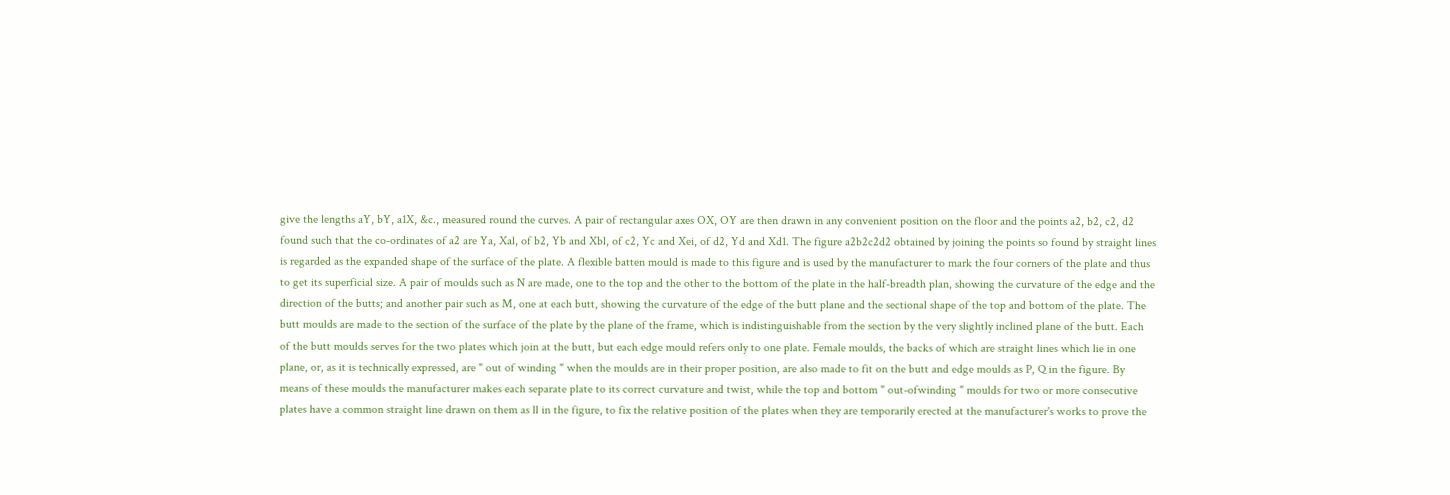give the lengths aY, bY, a1X, &c., measured round the curves. A pair of rectangular axes OX, OY are then drawn in any convenient position on the floor and the points a2, b2, c2, d2 found such that the co-ordinates of a2 are Ya, Xal, of b2, Yb and Xbl, of c2, Yc and Xei, of d2, Yd and Xd1. The figure a2b2c2d2 obtained by joining the points so found by straight lines is regarded as the expanded shape of the surface of the plate. A flexible batten mould is made to this figure and is used by the manufacturer to mark the four corners of the plate and thus to get its superficial size. A pair of moulds such as N are made, one to the top and the other to the bottom of the plate in the half-breadth plan, showing the curvature of the edge and the direction of the butts; and another pair such as M, one at each butt, showing the curvature of the edge of the butt plane and the sectional shape of the top and bottom of the plate. The butt moulds are made to the section of the surface of the plate by the plane of the frame, which is indistinguishable from the section by the very slightly inclined plane of the butt. Each of the butt moulds serves for the two plates which join at the butt, but each edge mould refers only to one plate. Female moulds, the backs of which are straight lines which lie in one plane, or, as it is technically expressed, are " out of winding " when the moulds are in their proper position, are also made to fit on the butt and edge moulds as P, Q in the figure. By means of these moulds the manufacturer makes each separate plate to its correct curvature and twist, while the top and bottom " out-ofwinding " moulds for two or more consecutive plates have a common straight line drawn on them as ll in the figure, to fix the relative position of the plates when they are temporarily erected at the manufacturer's works to prove the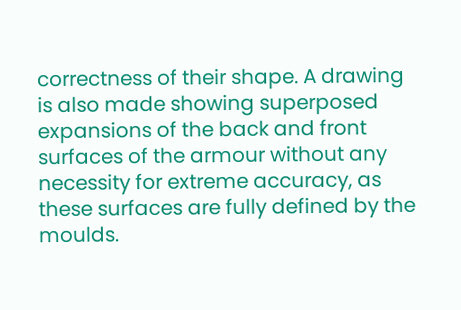correctness of their shape. A drawing is also made showing superposed expansions of the back and front surfaces of the armour without any necessity for extreme accuracy, as these surfaces are fully defined by the moulds.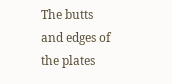The butts and edges of the plates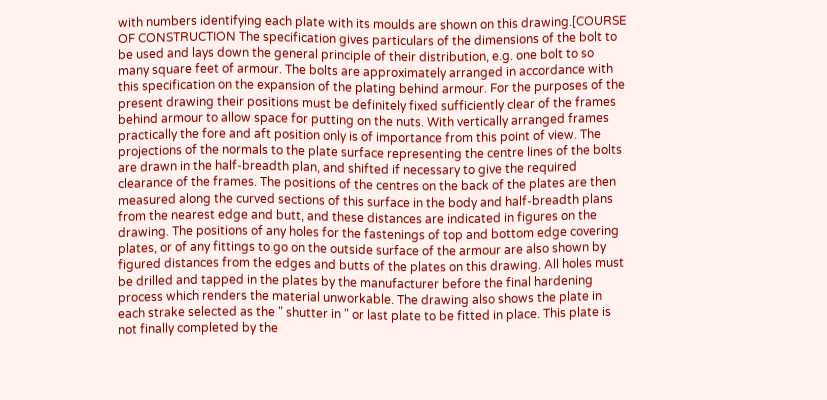with numbers identifying each plate with its moulds are shown on this drawing.[COURSE OF CONSTRUCTION The specification gives particulars of the dimensions of the bolt to be used and lays down the general principle of their distribution, e.g. one bolt to so many square feet of armour. The bolts are approximately arranged in accordance with this specification on the expansion of the plating behind armour. For the purposes of the present drawing their positions must be definitely fixed sufficiently clear of the frames behind armour to allow space for putting on the nuts. With vertically arranged frames practically the fore and aft position only is of importance from this point of view. The projections of the normals to the plate surface representing the centre lines of the bolts are drawn in the half-breadth plan, and shifted if necessary to give the required clearance of the frames. The positions of the centres on the back of the plates are then measured along the curved sections of this surface in the body and half-breadth plans from the nearest edge and butt, and these distances are indicated in figures on the drawing. The positions of any holes for the fastenings of top and bottom edge covering plates, or of any fittings to go on the outside surface of the armour are also shown by figured distances from the edges and butts of the plates on this drawing. All holes must be drilled and tapped in the plates by the manufacturer before the final hardening process which renders the material unworkable. The drawing also shows the plate in each strake selected as the " shutter in " or last plate to be fitted in place. This plate is not finally completed by the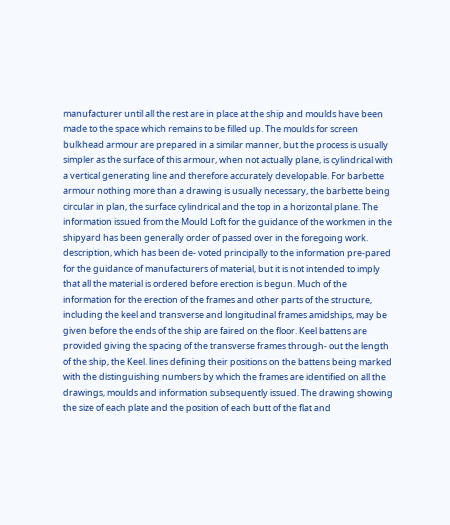manufacturer until all the rest are in place at the ship and moulds have been made to the space which remains to be filled up. The moulds for screen bulkhead armour are prepared in a similar manner, but the process is usually simpler as the surface of this armour, when not actually plane, is cylindrical with a vertical generating line and therefore accurately developable. For barbette armour nothing more than a drawing is usually necessary, the barbette being circular in plan, the surface cylindrical and the top in a horizontal plane. The information issued from the Mould Loft for the guidance of the workmen in the shipyard has been generally order of passed over in the foregoing work. description, which has been de- voted principally to the information pre-pared for the guidance of manufacturers of material, but it is not intended to imply that all the material is ordered before erection is begun. Much of the information for the erection of the frames and other parts of the structure, including the keel and transverse and longitudinal frames amidships, may be given before the ends of the ship are faired on the floor. Keel battens are provided giving the spacing of the transverse frames through- out the length of the ship, the Keel. lines defining their positions on the battens being marked with the distinguishing numbers by which the frames are identified on all the drawings, moulds and information subsequently issued. The drawing showing the size of each plate and the position of each butt of the flat and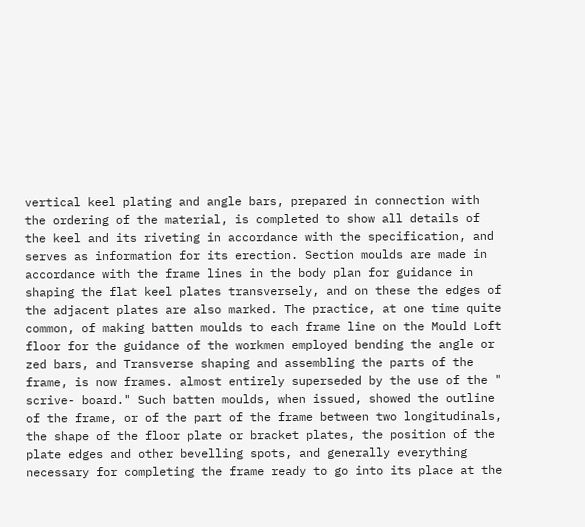vertical keel plating and angle bars, prepared in connection with the ordering of the material, is completed to show all details of the keel and its riveting in accordance with the specification, and serves as information for its erection. Section moulds are made in accordance with the frame lines in the body plan for guidance in shaping the flat keel plates transversely, and on these the edges of the adjacent plates are also marked. The practice, at one time quite common, of making batten moulds to each frame line on the Mould Loft floor for the guidance of the workmen employed bending the angle or zed bars, and Transverse shaping and assembling the parts of the frame, is now frames. almost entirely superseded by the use of the " scrive- board." Such batten moulds, when issued, showed the outline of the frame, or of the part of the frame between two longitudinals, the shape of the floor plate or bracket plates, the position of the plate edges and other bevelling spots, and generally everything necessary for completing the frame ready to go into its place at the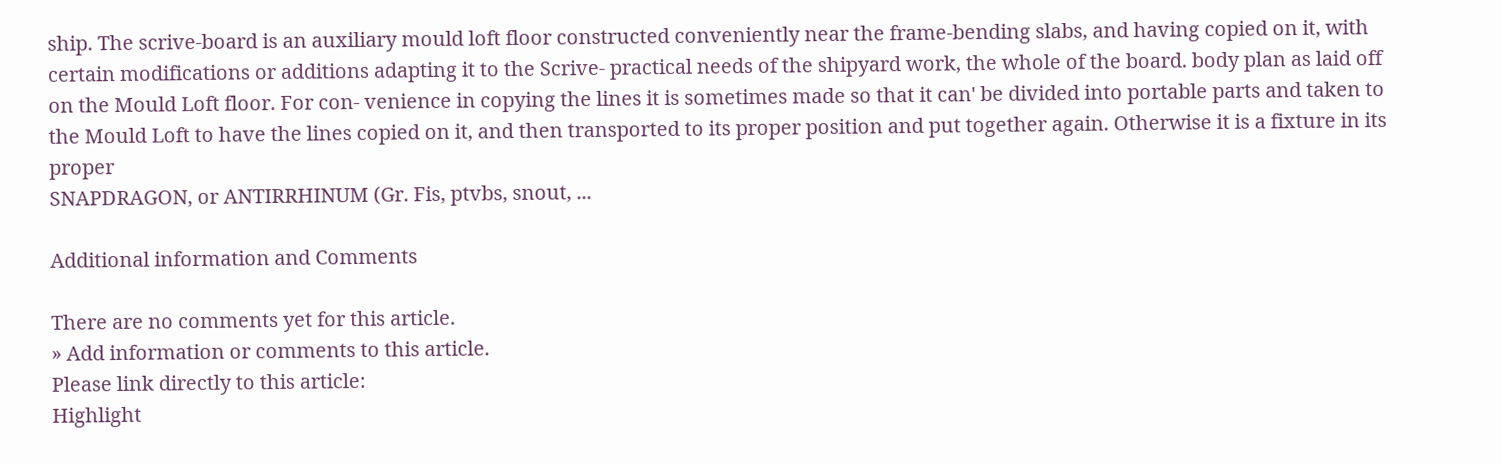ship. The scrive-board is an auxiliary mould loft floor constructed conveniently near the frame-bending slabs, and having copied on it, with certain modifications or additions adapting it to the Scrive- practical needs of the shipyard work, the whole of the board. body plan as laid off on the Mould Loft floor. For con- venience in copying the lines it is sometimes made so that it can' be divided into portable parts and taken to the Mould Loft to have the lines copied on it, and then transported to its proper position and put together again. Otherwise it is a fixture in its proper
SNAPDRAGON, or ANTIRRHINUM (Gr. Fis, ptvbs, snout, ...

Additional information and Comments

There are no comments yet for this article.
» Add information or comments to this article.
Please link directly to this article:
Highlight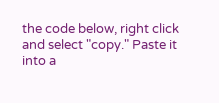the code below, right click and select "copy." Paste it into a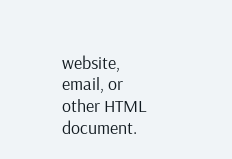website, email, or other HTML document.